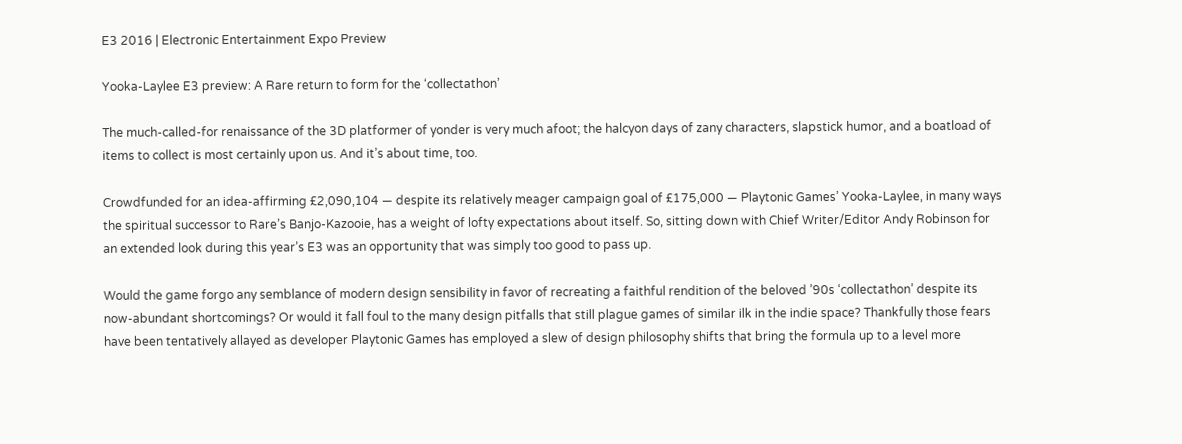E3 2016 | Electronic Entertainment Expo Preview

Yooka-Laylee E3 preview: A Rare return to form for the ‘collectathon’

The much-called-for renaissance of the 3D platformer of yonder is very much afoot; the halcyon days of zany characters, slapstick humor, and a boatload of items to collect is most certainly upon us. And it’s about time, too.

Crowdfunded for an idea-affirming £2,090,104 — despite its relatively meager campaign goal of £175,000 — Playtonic Games’ Yooka-Laylee, in many ways the spiritual successor to Rare’s Banjo-Kazooie, has a weight of lofty expectations about itself. So, sitting down with Chief Writer/Editor Andy Robinson for an extended look during this year’s E3 was an opportunity that was simply too good to pass up.

Would the game forgo any semblance of modern design sensibility in favor of recreating a faithful rendition of the beloved ’90s ‘collectathon’ despite its now-abundant shortcomings? Or would it fall foul to the many design pitfalls that still plague games of similar ilk in the indie space? Thankfully those fears have been tentatively allayed as developer Playtonic Games has employed a slew of design philosophy shifts that bring the formula up to a level more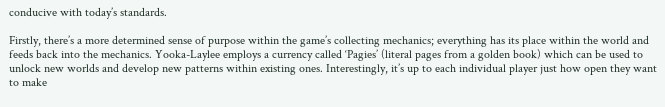conducive with today’s standards.

Firstly, there’s a more determined sense of purpose within the game’s collecting mechanics; everything has its place within the world and feeds back into the mechanics. Yooka-Laylee employs a currency called ‘Pagies’ (literal pages from a golden book) which can be used to unlock new worlds and develop new patterns within existing ones. Interestingly, it’s up to each individual player just how open they want to make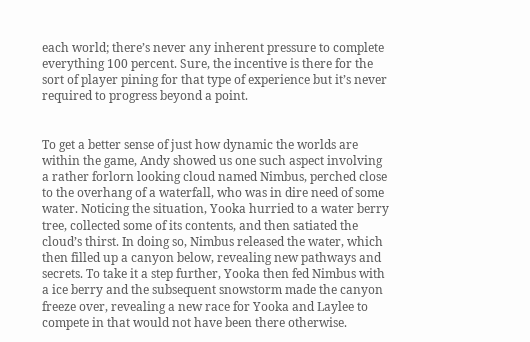each world; there’s never any inherent pressure to complete everything 100 percent. Sure, the incentive is there for the sort of player pining for that type of experience but it’s never required to progress beyond a point.


To get a better sense of just how dynamic the worlds are within the game, Andy showed us one such aspect involving a rather forlorn looking cloud named Nimbus, perched close to the overhang of a waterfall, who was in dire need of some water. Noticing the situation, Yooka hurried to a water berry tree, collected some of its contents, and then satiated the cloud’s thirst. In doing so, Nimbus released the water, which then filled up a canyon below, revealing new pathways and secrets. To take it a step further, Yooka then fed Nimbus with a ice berry and the subsequent snowstorm made the canyon freeze over, revealing a new race for Yooka and Laylee to compete in that would not have been there otherwise.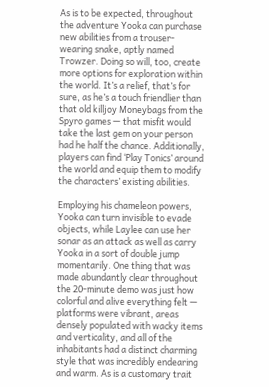As is to be expected, throughout the adventure Yooka can purchase new abilities from a trouser-wearing snake, aptly named Trowzer. Doing so will, too, create more options for exploration within the world. It’s a relief, that’s for sure, as he’s a touch friendlier than that old killjoy Moneybags from the Spyro games — that misfit would take the last gem on your person had he half the chance. Additionally, players can find ‘Play Tonics’ around the world and equip them to modify the characters’ existing abilities.

Employing his chameleon powers, Yooka can turn invisible to evade objects, while Laylee can use her sonar as an attack as well as carry Yooka in a sort of double jump momentarily. One thing that was made abundantly clear throughout the 20-minute demo was just how colorful and alive everything felt — platforms were vibrant, areas densely populated with wacky items and verticality, and all of the inhabitants had a distinct charming style that was incredibly endearing and warm. As is a customary trait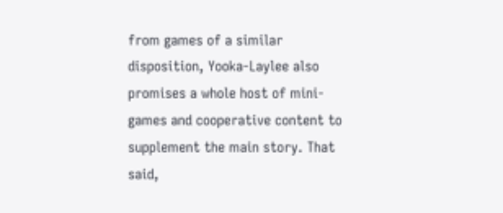from games of a similar disposition, Yooka-Laylee also promises a whole host of mini-games and cooperative content to supplement the main story. That said,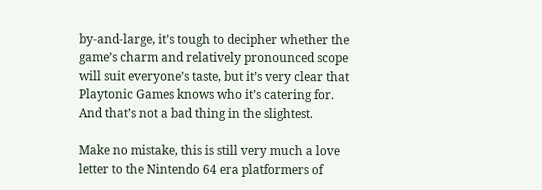by-and-large, it’s tough to decipher whether the game’s charm and relatively pronounced scope will suit everyone’s taste, but it’s very clear that Playtonic Games knows who it’s catering for. And that’s not a bad thing in the slightest.

Make no mistake, this is still very much a love letter to the Nintendo 64 era platformers of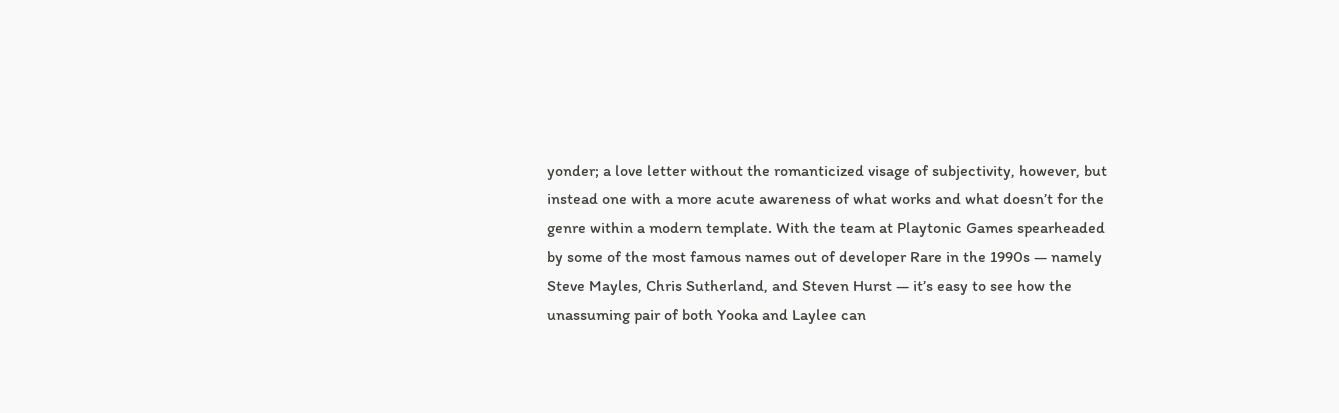yonder; a love letter without the romanticized visage of subjectivity, however, but instead one with a more acute awareness of what works and what doesn’t for the genre within a modern template. With the team at Playtonic Games spearheaded by some of the most famous names out of developer Rare in the 1990s — namely Steve Mayles, Chris Sutherland, and Steven Hurst — it’s easy to see how the unassuming pair of both Yooka and Laylee can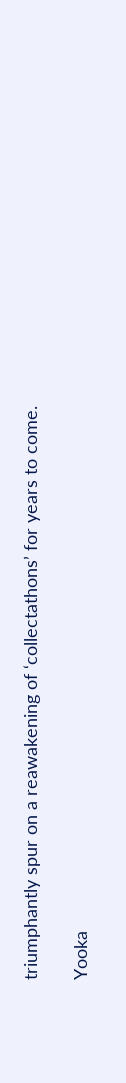triumphantly spur on a reawakening of ‘collectathons’ for years to come.

Yooka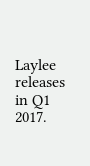Laylee releases in Q1 2017.